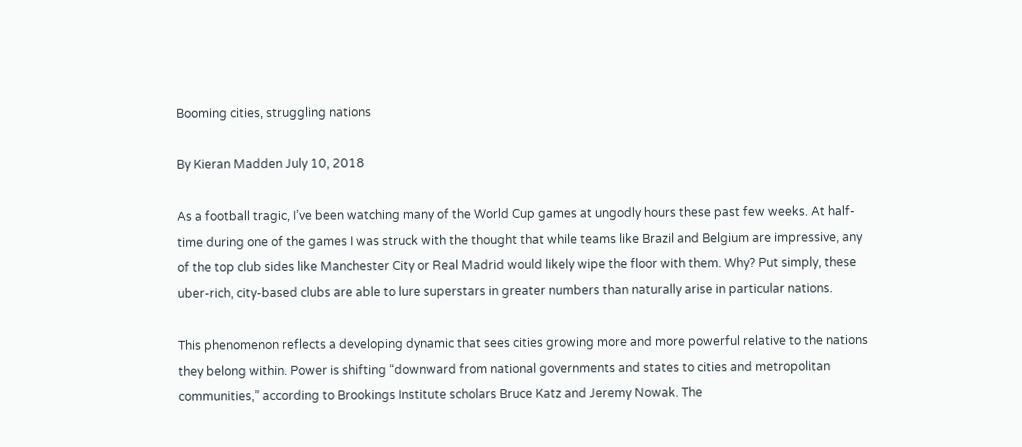Booming cities, struggling nations

By Kieran Madden July 10, 2018

As a football tragic, I’ve been watching many of the World Cup games at ungodly hours these past few weeks. At half-time during one of the games I was struck with the thought that while teams like Brazil and Belgium are impressive, any of the top club sides like Manchester City or Real Madrid would likely wipe the floor with them. Why? Put simply, these uber-rich, city-based clubs are able to lure superstars in greater numbers than naturally arise in particular nations.

This phenomenon reflects a developing dynamic that sees cities growing more and more powerful relative to the nations they belong within. Power is shifting “downward from national governments and states to cities and metropolitan communities,” according to Brookings Institute scholars Bruce Katz and Jeremy Nowak. The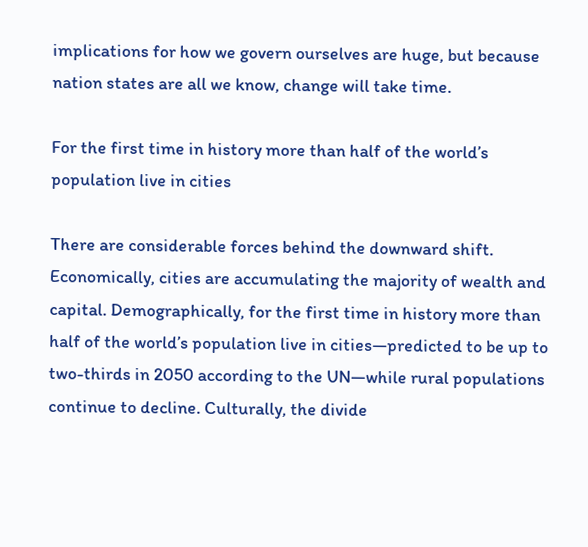implications for how we govern ourselves are huge, but because nation states are all we know, change will take time.

For the first time in history more than half of the world’s population live in cities

There are considerable forces behind the downward shift. Economically, cities are accumulating the majority of wealth and capital. Demographically, for the first time in history more than half of the world’s population live in cities—predicted to be up to two-thirds in 2050 according to the UN—while rural populations continue to decline. Culturally, the divide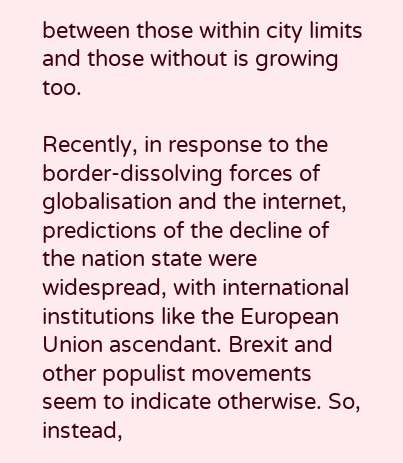between those within city limits and those without is growing too.

Recently, in response to the border-dissolving forces of globalisation and the internet, predictions of the decline of the nation state were widespread, with international institutions like the European Union ascendant. Brexit and other populist movements seem to indicate otherwise. So, instead,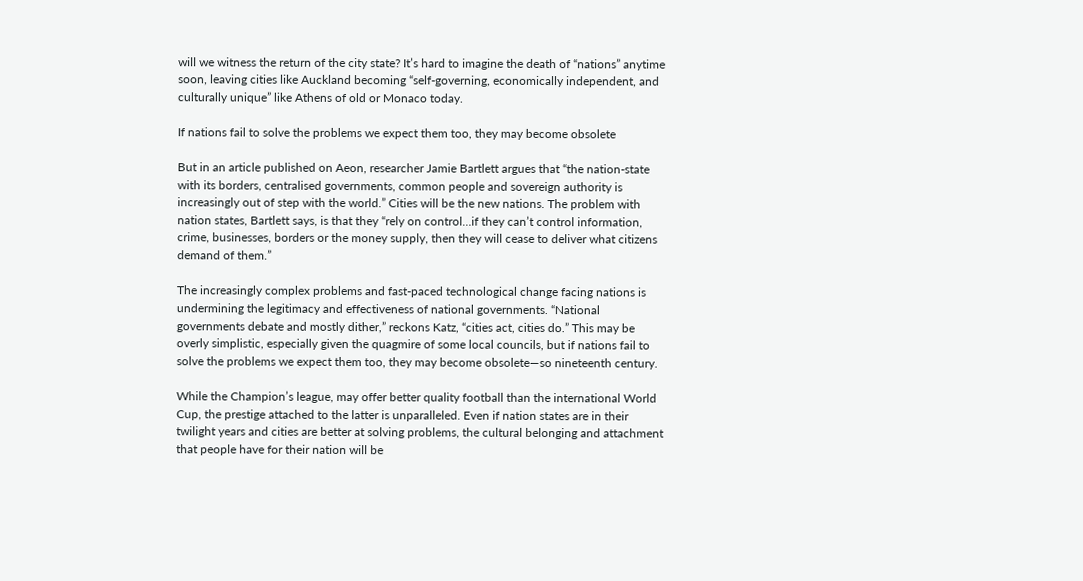will we witness the return of the city state? It’s hard to imagine the death of “nations” anytime soon, leaving cities like Auckland becoming “self-governing, economically independent, and culturally unique” like Athens of old or Monaco today.

If nations fail to solve the problems we expect them too, they may become obsolete

But in an article published on Aeon, researcher Jamie Bartlett argues that “the nation-state with its borders, centralised governments, common people and sovereign authority is increasingly out of step with the world.” Cities will be the new nations. The problem with nation states, Bartlett says, is that they “rely on control…if they can’t control information, crime, businesses, borders or the money supply, then they will cease to deliver what citizens demand of them.”

The increasingly complex problems and fast-paced technological change facing nations is undermining the legitimacy and effectiveness of national governments. “National governments debate and mostly dither,” reckons Katz, “cities act, cities do.” This may be overly simplistic, especially given the quagmire of some local councils, but if nations fail to solve the problems we expect them too, they may become obsolete—so nineteenth century.

While the Champion’s league, may offer better quality football than the international World Cup, the prestige attached to the latter is unparalleled. Even if nation states are in their twilight years and cities are better at solving problems, the cultural belonging and attachment that people have for their nation will be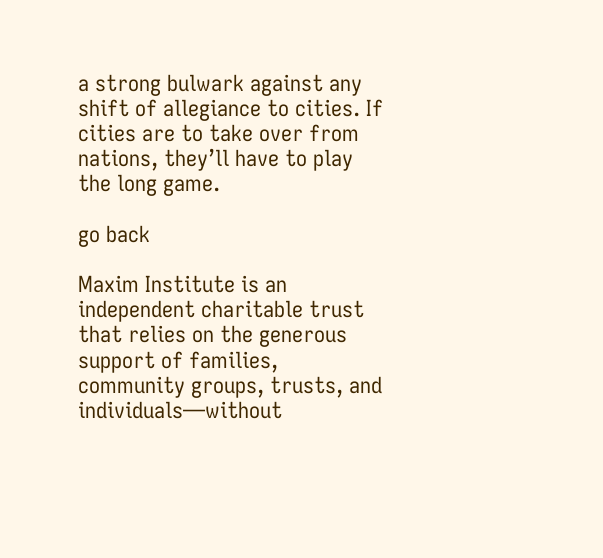a strong bulwark against any shift of allegiance to cities. If cities are to take over from nations, they’ll have to play the long game.

go back

Maxim Institute is an independent charitable trust that relies on the generous support of families, community groups, trusts, and individuals—without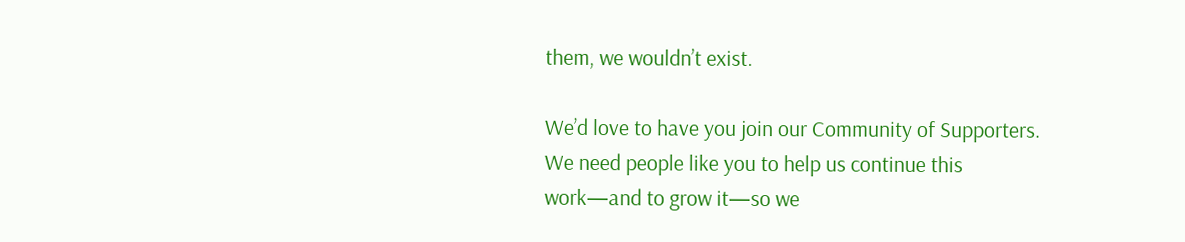them, we wouldn’t exist.

We’d love to have you join our Community of Supporters. We need people like you to help us continue this work—and to grow it—so we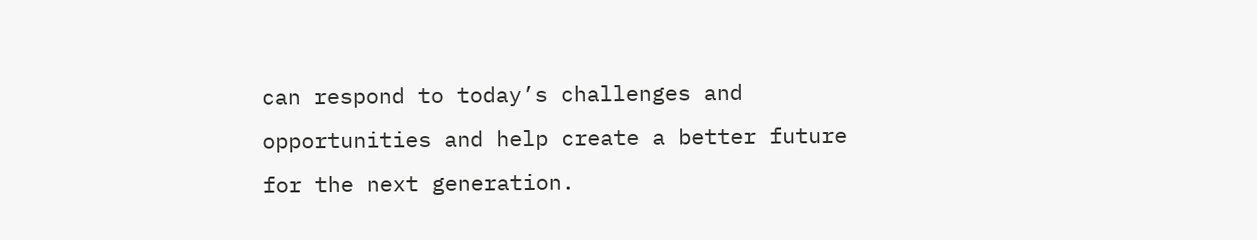can respond to today’s challenges and opportunities and help create a better future for the next generation.